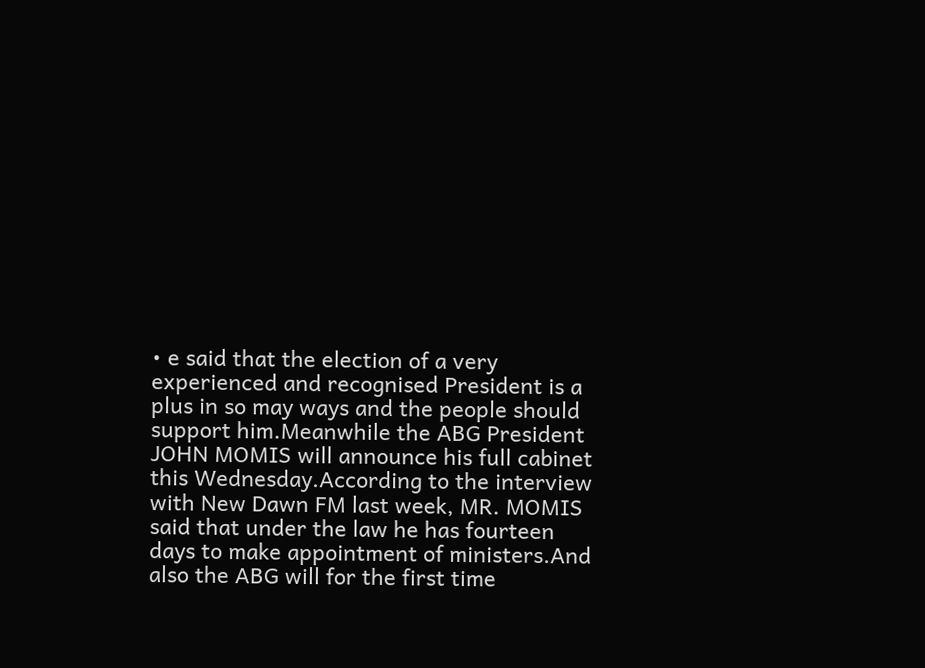• e said that the election of a very experienced and recognised President is a plus in so may ways and the people should support him.Meanwhile the ABG President JOHN MOMIS will announce his full cabinet this Wednesday.According to the interview with New Dawn FM last week, MR. MOMIS said that under the law he has fourteen days to make appointment of ministers.And also the ABG will for the first time